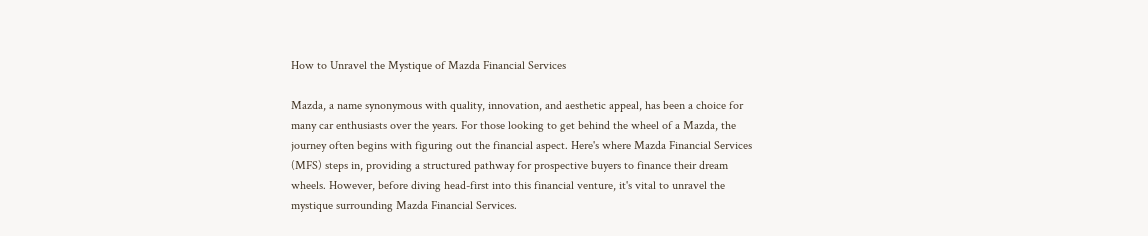How to Unravel the Mystique of Mazda Financial Services

Mazda, a name synonymous with quality, innovation, and aesthetic appeal, has been a choice for many car enthusiasts over the years. For those looking to get behind the wheel of a Mazda, the journey often begins with figuring out the financial aspect. Here's where Mazda Financial Services (MFS) steps in, providing a structured pathway for prospective buyers to finance their dream wheels. However, before diving head-first into this financial venture, it's vital to unravel the mystique surrounding Mazda Financial Services.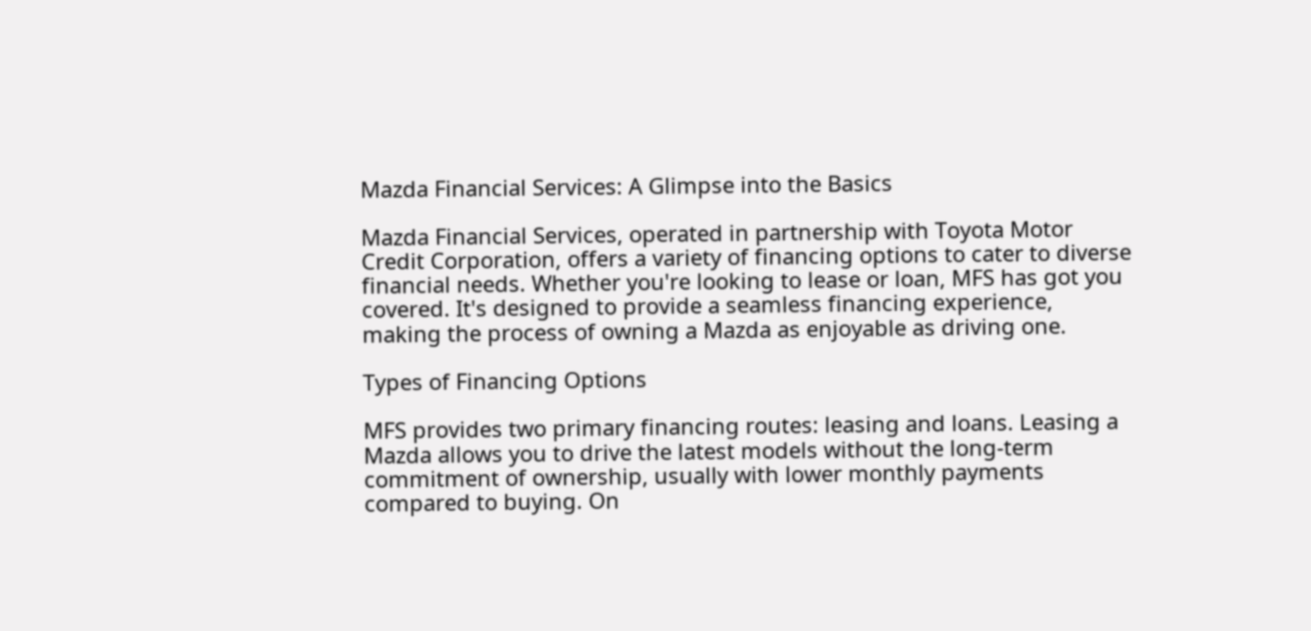Mazda Financial Services: A Glimpse into the Basics

Mazda Financial Services, operated in partnership with Toyota Motor Credit Corporation, offers a variety of financing options to cater to diverse financial needs. Whether you're looking to lease or loan, MFS has got you covered. It's designed to provide a seamless financing experience, making the process of owning a Mazda as enjoyable as driving one.

Types of Financing Options

MFS provides two primary financing routes: leasing and loans. Leasing a Mazda allows you to drive the latest models without the long-term commitment of ownership, usually with lower monthly payments compared to buying. On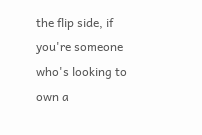the flip side, if you're someone who's looking to own a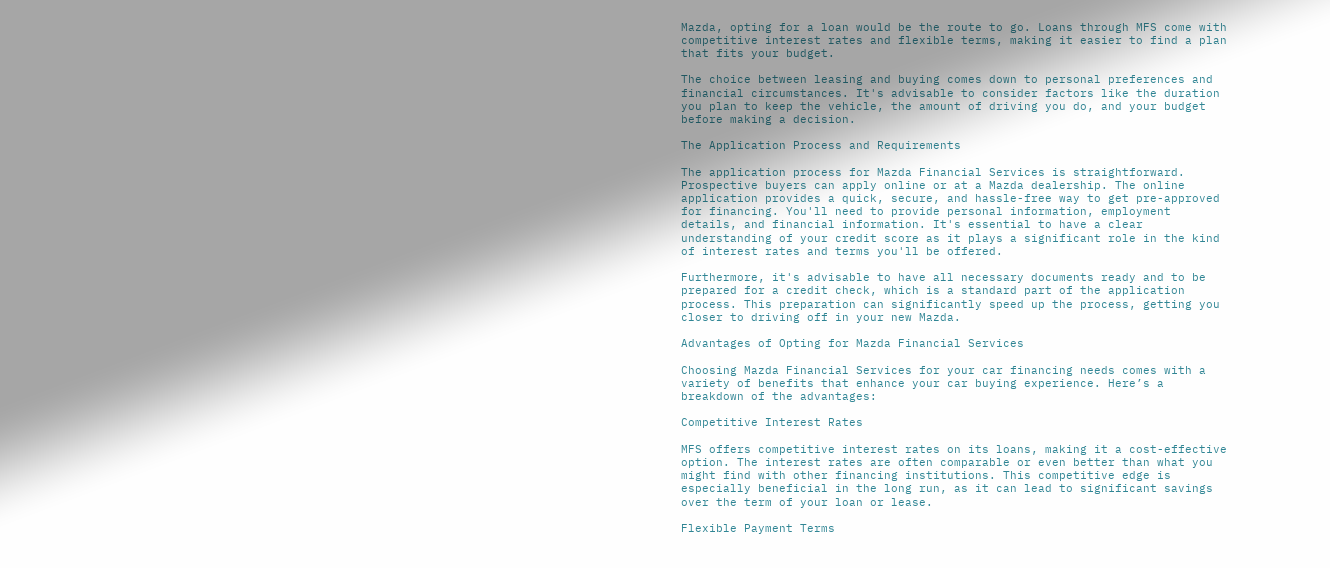Mazda, opting for a loan would be the route to go. Loans through MFS come with competitive interest rates and flexible terms, making it easier to find a plan that fits your budget.

The choice between leasing and buying comes down to personal preferences and financial circumstances. It's advisable to consider factors like the duration you plan to keep the vehicle, the amount of driving you do, and your budget before making a decision.

The Application Process and Requirements

The application process for Mazda Financial Services is straightforward. Prospective buyers can apply online or at a Mazda dealership. The online application provides a quick, secure, and hassle-free way to get pre-approved for financing. You'll need to provide personal information, employment details, and financial information. It's essential to have a clear understanding of your credit score as it plays a significant role in the kind of interest rates and terms you'll be offered.

Furthermore, it's advisable to have all necessary documents ready and to be prepared for a credit check, which is a standard part of the application process. This preparation can significantly speed up the process, getting you closer to driving off in your new Mazda.

Advantages of Opting for Mazda Financial Services

Choosing Mazda Financial Services for your car financing needs comes with a variety of benefits that enhance your car buying experience. Here’s a breakdown of the advantages:

Competitive Interest Rates

MFS offers competitive interest rates on its loans, making it a cost-effective option. The interest rates are often comparable or even better than what you might find with other financing institutions. This competitive edge is especially beneficial in the long run, as it can lead to significant savings over the term of your loan or lease.

Flexible Payment Terms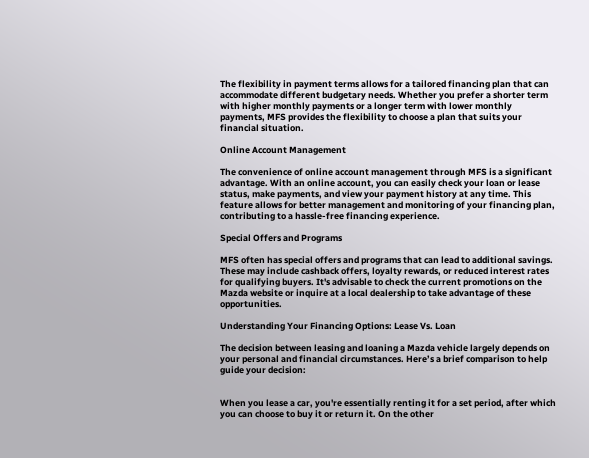The flexibility in payment terms allows for a tailored financing plan that can accommodate different budgetary needs. Whether you prefer a shorter term with higher monthly payments or a longer term with lower monthly payments, MFS provides the flexibility to choose a plan that suits your financial situation.

Online Account Management

The convenience of online account management through MFS is a significant advantage. With an online account, you can easily check your loan or lease status, make payments, and view your payment history at any time. This feature allows for better management and monitoring of your financing plan, contributing to a hassle-free financing experience.

Special Offers and Programs

MFS often has special offers and programs that can lead to additional savings. These may include cashback offers, loyalty rewards, or reduced interest rates for qualifying buyers. It's advisable to check the current promotions on the Mazda website or inquire at a local dealership to take advantage of these opportunities.

Understanding Your Financing Options: Lease Vs. Loan

The decision between leasing and loaning a Mazda vehicle largely depends on your personal and financial circumstances. Here’s a brief comparison to help guide your decision:


When you lease a car, you're essentially renting it for a set period, after which you can choose to buy it or return it. On the other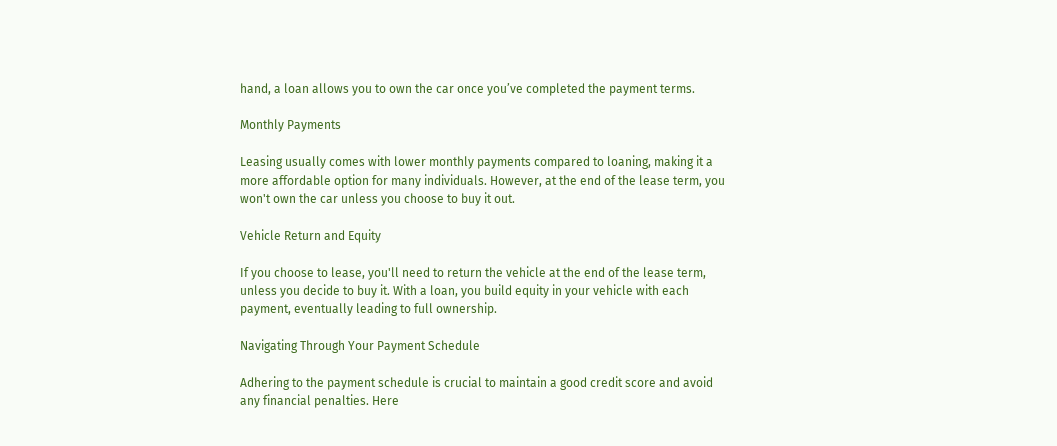hand, a loan allows you to own the car once you’ve completed the payment terms.

Monthly Payments

Leasing usually comes with lower monthly payments compared to loaning, making it a more affordable option for many individuals. However, at the end of the lease term, you won't own the car unless you choose to buy it out.

Vehicle Return and Equity

If you choose to lease, you'll need to return the vehicle at the end of the lease term, unless you decide to buy it. With a loan, you build equity in your vehicle with each payment, eventually leading to full ownership.

Navigating Through Your Payment Schedule

Adhering to the payment schedule is crucial to maintain a good credit score and avoid any financial penalties. Here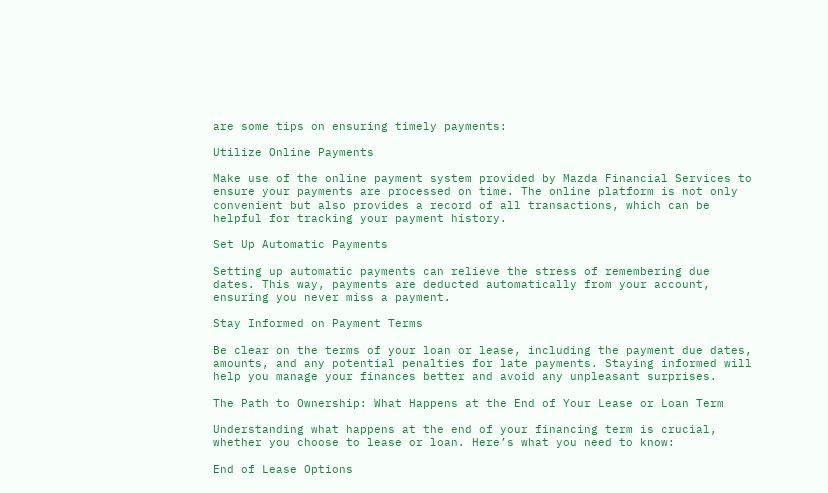are some tips on ensuring timely payments:

Utilize Online Payments

Make use of the online payment system provided by Mazda Financial Services to ensure your payments are processed on time. The online platform is not only convenient but also provides a record of all transactions, which can be helpful for tracking your payment history.

Set Up Automatic Payments

Setting up automatic payments can relieve the stress of remembering due dates. This way, payments are deducted automatically from your account, ensuring you never miss a payment.

Stay Informed on Payment Terms

Be clear on the terms of your loan or lease, including the payment due dates, amounts, and any potential penalties for late payments. Staying informed will help you manage your finances better and avoid any unpleasant surprises.

The Path to Ownership: What Happens at the End of Your Lease or Loan Term

Understanding what happens at the end of your financing term is crucial, whether you choose to lease or loan. Here’s what you need to know:

End of Lease Options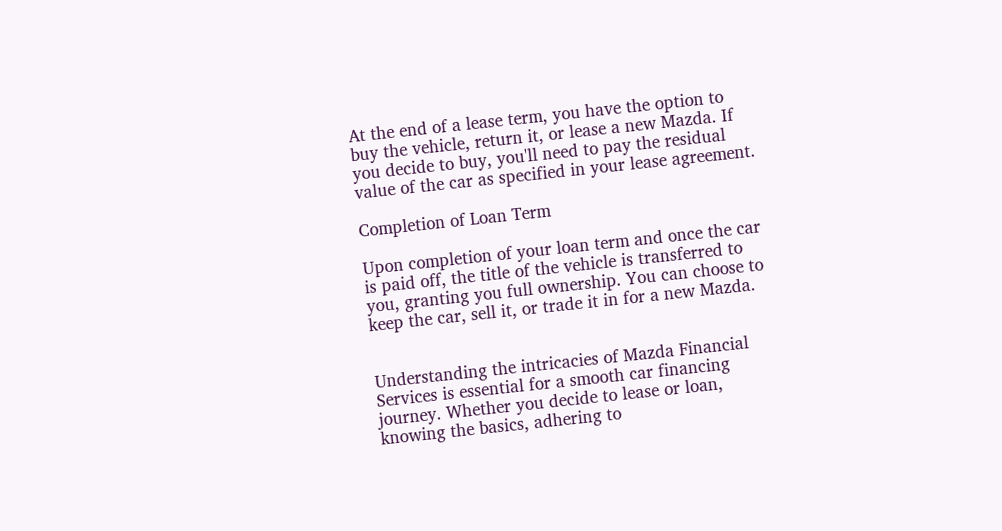At the end of a lease term, you have the option to buy the vehicle, return it, or lease a new Mazda. If you decide to buy, you'll need to pay the residual value of the car as specified in your lease agreement.

Completion of Loan Term

Upon completion of your loan term and once the car is paid off, the title of the vehicle is transferred to you, granting you full ownership. You can choose to keep the car, sell it, or trade it in for a new Mazda.


Understanding the intricacies of Mazda Financial Services is essential for a smooth car financing journey. Whether you decide to lease or loan, knowing the basics, adhering to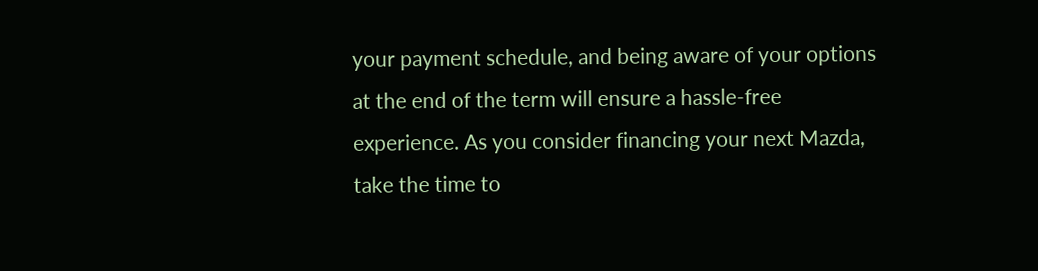your payment schedule, and being aware of your options at the end of the term will ensure a hassle-free experience. As you consider financing your next Mazda, take the time to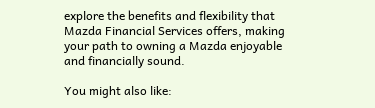explore the benefits and flexibility that Mazda Financial Services offers, making your path to owning a Mazda enjoyable and financially sound.

You might also like: